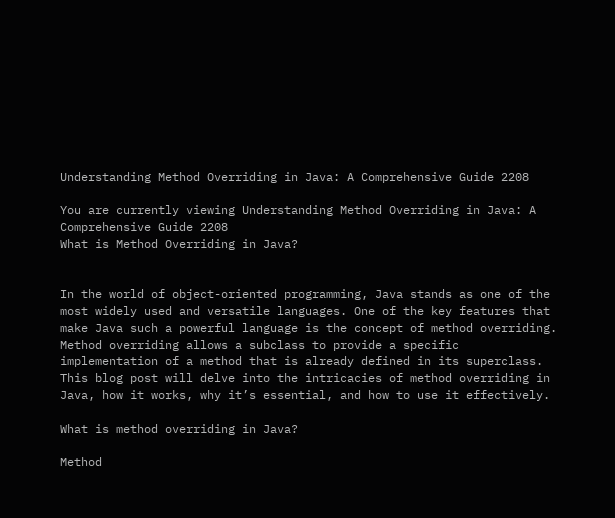Understanding Method Overriding in Java: A Comprehensive Guide 2208

You are currently viewing Understanding Method Overriding in Java: A Comprehensive Guide 2208
What is Method Overriding in Java?


In the world of object-oriented programming, Java stands as one of the most widely used and versatile languages. One of the key features that make Java such a powerful language is the concept of method overriding. Method overriding allows a subclass to provide a specific implementation of a method that is already defined in its superclass. This blog post will delve into the intricacies of method overriding in Java, how it works, why it’s essential, and how to use it effectively.

What is method overriding in Java?

Method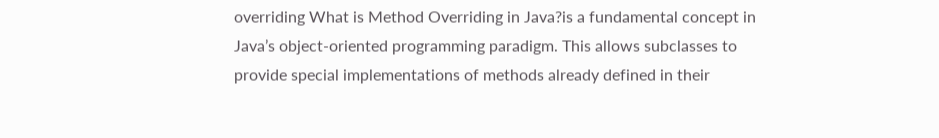overriding What is Method Overriding in Java?is a fundamental concept in Java’s object-oriented programming paradigm. This allows subclasses to provide special implementations of methods already defined in their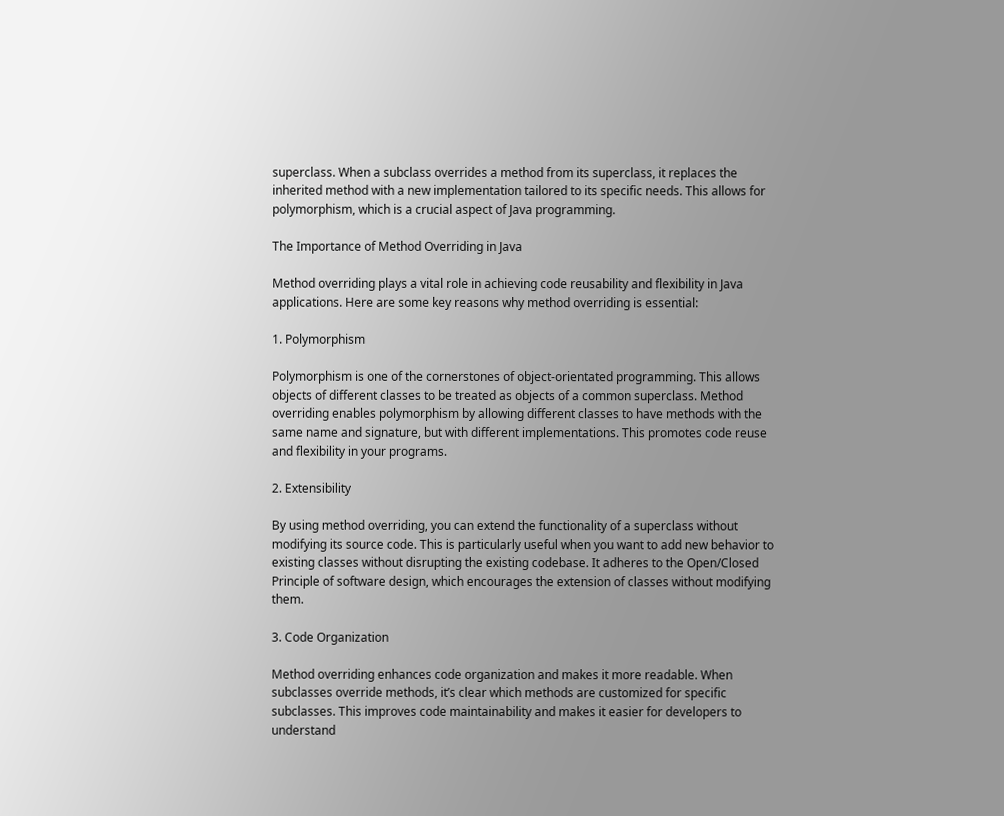superclass. When a subclass overrides a method from its superclass, it replaces the inherited method with a new implementation tailored to its specific needs. This allows for polymorphism, which is a crucial aspect of Java programming.

The Importance of Method Overriding in Java

Method overriding plays a vital role in achieving code reusability and flexibility in Java applications. Here are some key reasons why method overriding is essential:

1. Polymorphism

Polymorphism is one of the cornerstones of object-orientated programming. This allows objects of different classes to be treated as objects of a common superclass. Method overriding enables polymorphism by allowing different classes to have methods with the same name and signature, but with different implementations. This promotes code reuse and flexibility in your programs.

2. Extensibility

By using method overriding, you can extend the functionality of a superclass without modifying its source code. This is particularly useful when you want to add new behavior to existing classes without disrupting the existing codebase. It adheres to the Open/Closed Principle of software design, which encourages the extension of classes without modifying them.

3. Code Organization

Method overriding enhances code organization and makes it more readable. When subclasses override methods, it’s clear which methods are customized for specific subclasses. This improves code maintainability and makes it easier for developers to understand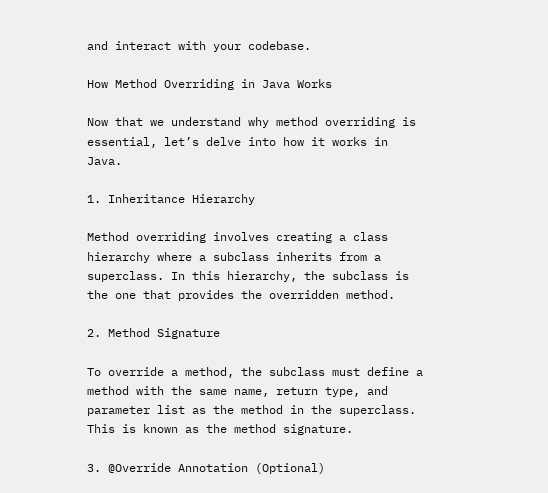and interact with your codebase.

How Method Overriding in Java Works

Now that we understand why method overriding is essential, let’s delve into how it works in Java.

1. Inheritance Hierarchy

Method overriding involves creating a class hierarchy where a subclass inherits from a superclass. In this hierarchy, the subclass is the one that provides the overridden method.

2. Method Signature

To override a method, the subclass must define a method with the same name, return type, and parameter list as the method in the superclass. This is known as the method signature.

3. @Override Annotation (Optional)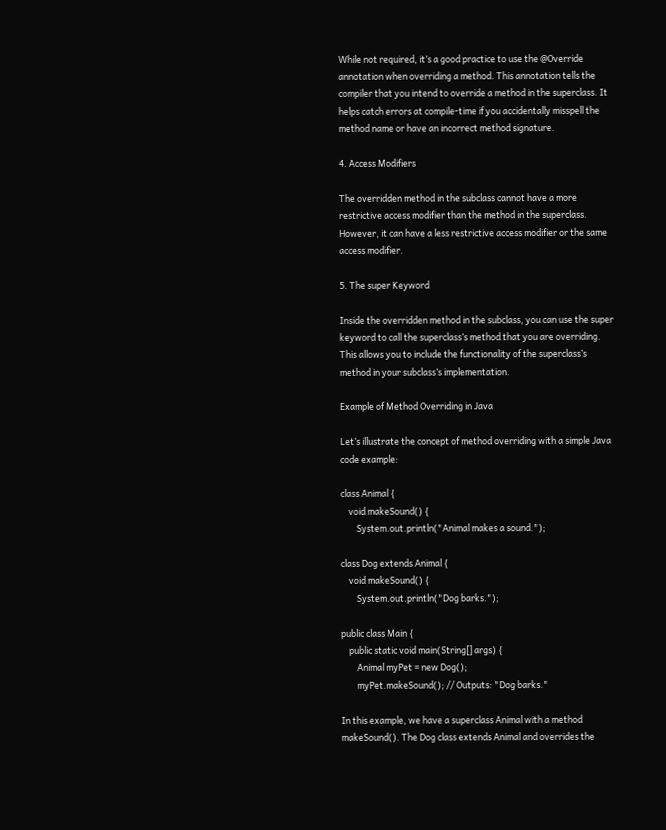While not required, it’s a good practice to use the @Override annotation when overriding a method. This annotation tells the compiler that you intend to override a method in the superclass. It helps catch errors at compile-time if you accidentally misspell the method name or have an incorrect method signature.

4. Access Modifiers

The overridden method in the subclass cannot have a more restrictive access modifier than the method in the superclass. However, it can have a less restrictive access modifier or the same access modifier.

5. The super Keyword

Inside the overridden method in the subclass, you can use the super keyword to call the superclass’s method that you are overriding. This allows you to include the functionality of the superclass’s method in your subclass’s implementation.

Example of Method Overriding in Java

Let’s illustrate the concept of method overriding with a simple Java code example:

class Animal {
    void makeSound() {
        System.out.println("Animal makes a sound.");

class Dog extends Animal {
    void makeSound() {
        System.out.println("Dog barks.");

public class Main {
    public static void main(String[] args) {
        Animal myPet = new Dog();
        myPet.makeSound(); // Outputs: "Dog barks."

In this example, we have a superclass Animal with a method makeSound(). The Dog class extends Animal and overrides the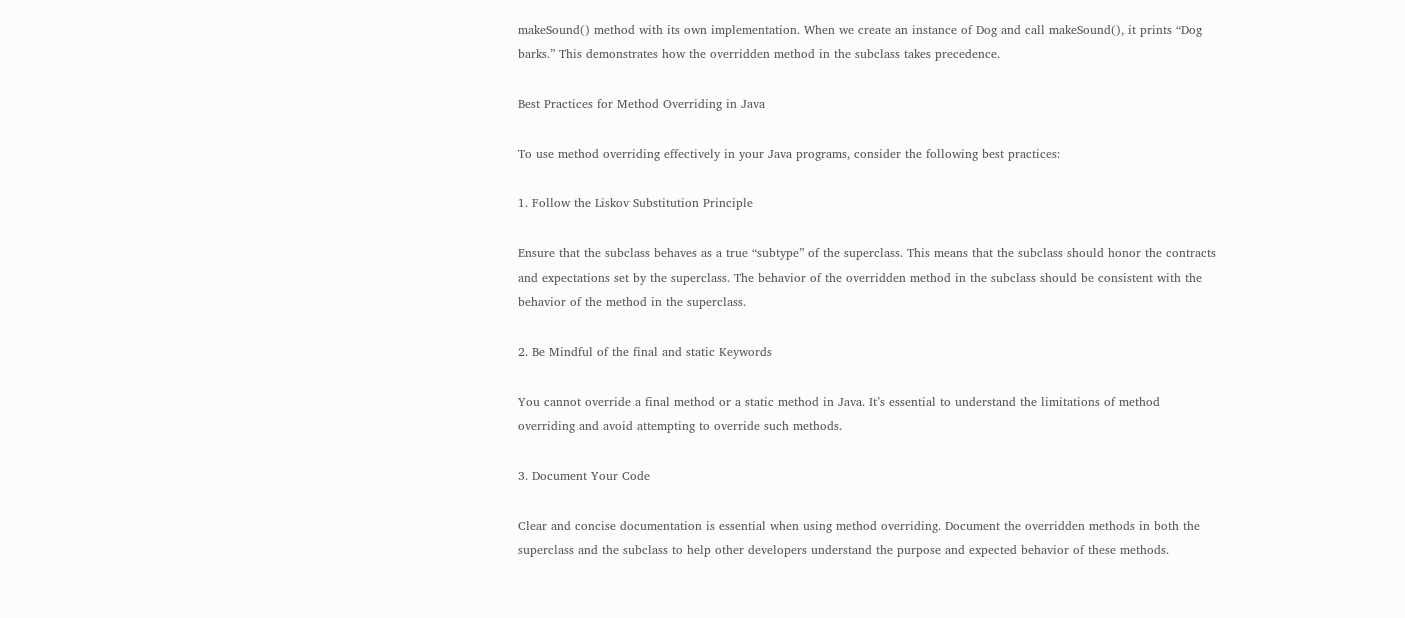makeSound() method with its own implementation. When we create an instance of Dog and call makeSound(), it prints “Dog barks.” This demonstrates how the overridden method in the subclass takes precedence.

Best Practices for Method Overriding in Java

To use method overriding effectively in your Java programs, consider the following best practices:

1. Follow the Liskov Substitution Principle

Ensure that the subclass behaves as a true “subtype” of the superclass. This means that the subclass should honor the contracts and expectations set by the superclass. The behavior of the overridden method in the subclass should be consistent with the behavior of the method in the superclass.

2. Be Mindful of the final and static Keywords

You cannot override a final method or a static method in Java. It’s essential to understand the limitations of method overriding and avoid attempting to override such methods.

3. Document Your Code

Clear and concise documentation is essential when using method overriding. Document the overridden methods in both the superclass and the subclass to help other developers understand the purpose and expected behavior of these methods.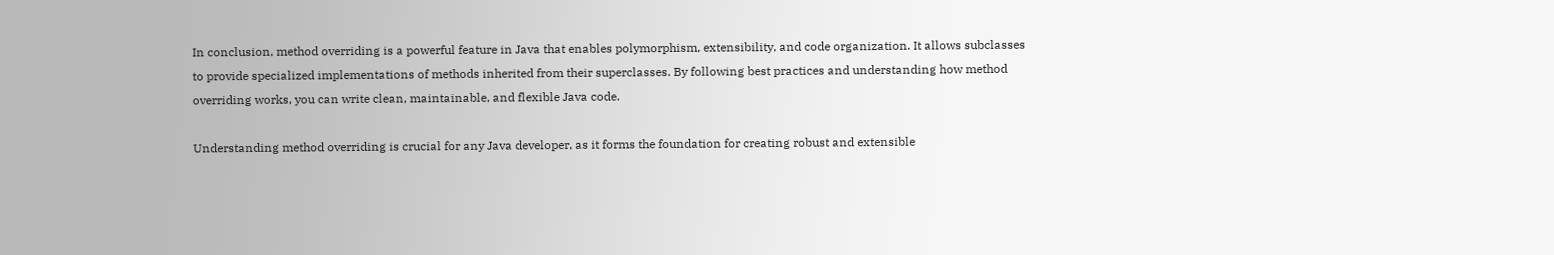In conclusion, method overriding is a powerful feature in Java that enables polymorphism, extensibility, and code organization. It allows subclasses to provide specialized implementations of methods inherited from their superclasses. By following best practices and understanding how method overriding works, you can write clean, maintainable, and flexible Java code.

Understanding method overriding is crucial for any Java developer, as it forms the foundation for creating robust and extensible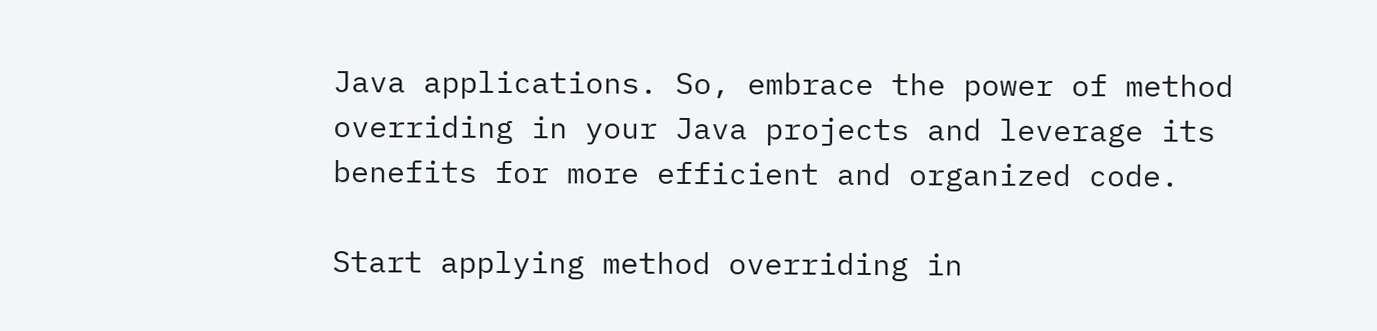Java applications. So, embrace the power of method overriding in your Java projects and leverage its benefits for more efficient and organized code.

Start applying method overriding in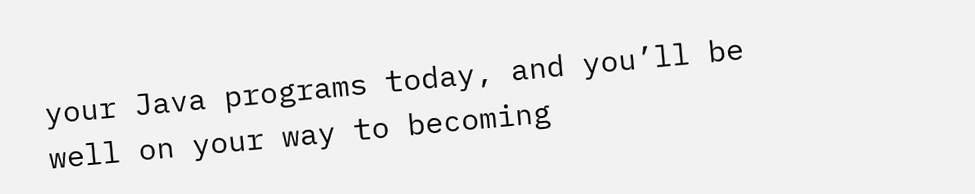your Java programs today, and you’ll be well on your way to becoming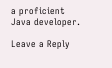a proficient Java developer.

Leave a Reply